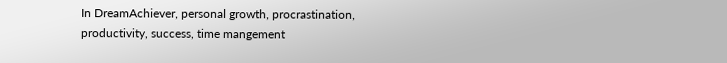In DreamAchiever, personal growth, procrastination, productivity, success, time mangement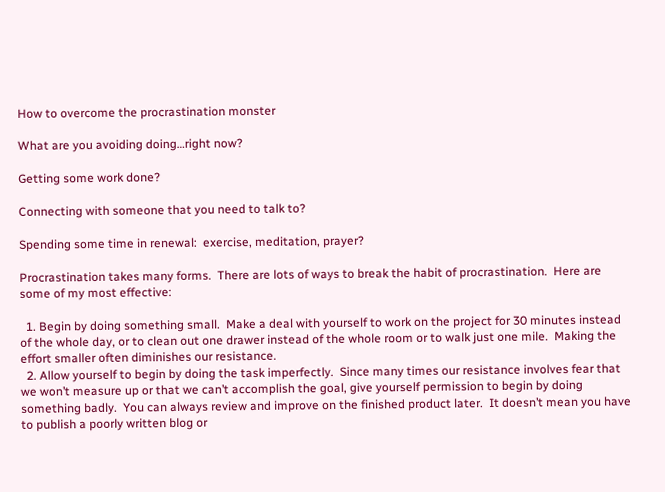How to overcome the procrastination monster

What are you avoiding doing…right now?

Getting some work done?

Connecting with someone that you need to talk to?

Spending some time in renewal:  exercise, meditation, prayer?

Procrastination takes many forms.  There are lots of ways to break the habit of procrastination.  Here are some of my most effective:

  1. Begin by doing something small.  Make a deal with yourself to work on the project for 30 minutes instead of the whole day, or to clean out one drawer instead of the whole room or to walk just one mile.  Making the effort smaller often diminishes our resistance.
  2. Allow yourself to begin by doing the task imperfectly.  Since many times our resistance involves fear that we won’t measure up or that we can’t accomplish the goal, give yourself permission to begin by doing something badly.  You can always review and improve on the finished product later.  It doesn’t mean you have to publish a poorly written blog or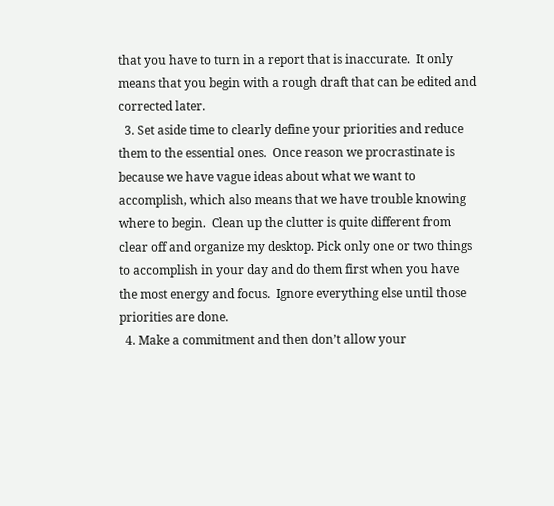that you have to turn in a report that is inaccurate.  It only means that you begin with a rough draft that can be edited and corrected later.
  3. Set aside time to clearly define your priorities and reduce them to the essential ones.  Once reason we procrastinate is because we have vague ideas about what we want to accomplish, which also means that we have trouble knowing where to begin.  Clean up the clutter is quite different from clear off and organize my desktop. Pick only one or two things to accomplish in your day and do them first when you have the most energy and focus.  Ignore everything else until those priorities are done.
  4. Make a commitment and then don’t allow your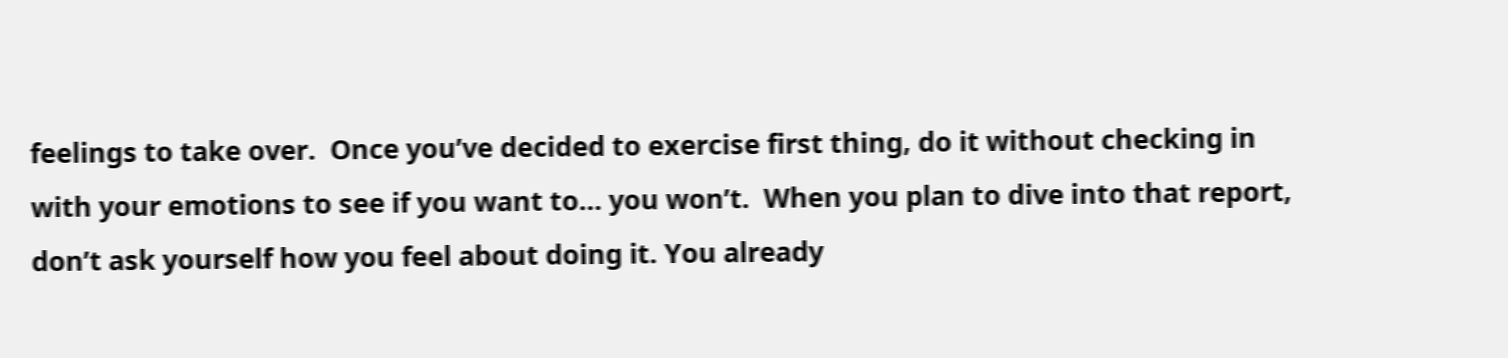feelings to take over.  Once you’ve decided to exercise first thing, do it without checking in with your emotions to see if you want to… you won’t.  When you plan to dive into that report, don’t ask yourself how you feel about doing it. You already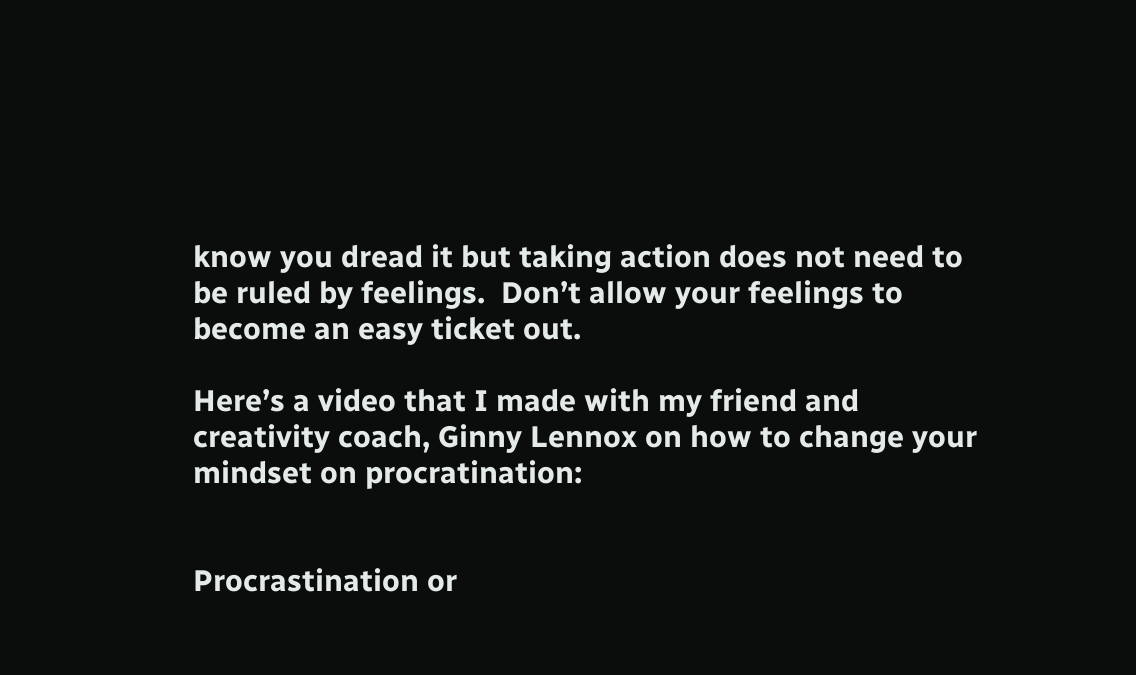know you dread it but taking action does not need to be ruled by feelings.  Don’t allow your feelings to become an easy ticket out.

Here’s a video that I made with my friend and creativity coach, Ginny Lennox on how to change your mindset on procratination:


Procrastination or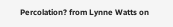Percolation? from Lynne Watts on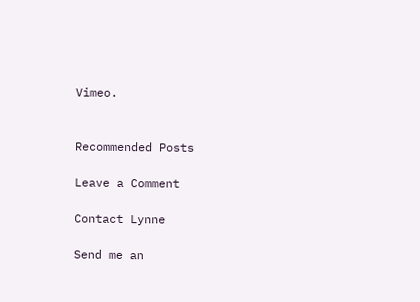Vimeo.


Recommended Posts

Leave a Comment

Contact Lynne

Send me an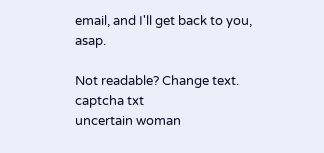email, and I'll get back to you, asap.

Not readable? Change text. captcha txt
uncertain woman